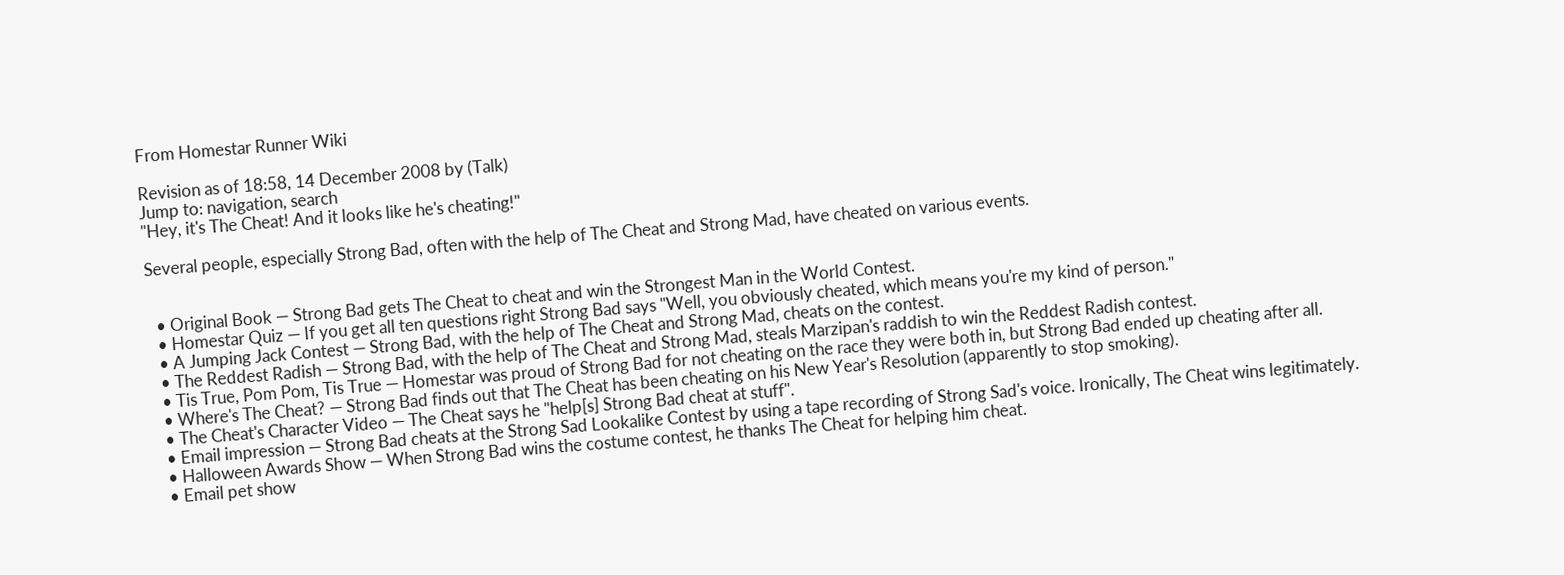From Homestar Runner Wiki

Revision as of 18:58, 14 December 2008 by (Talk)
Jump to: navigation, search
"Hey, it's The Cheat! And it looks like he's cheating!"

Several people, especially Strong Bad, often with the help of The Cheat and Strong Mad, have cheated on various events.


  • Original Book — Strong Bad gets The Cheat to cheat and win the Strongest Man in the World Contest.
  • Homestar Quiz — If you get all ten questions right Strong Bad says "Well, you obviously cheated, which means you're my kind of person."
  • A Jumping Jack Contest — Strong Bad, with the help of The Cheat and Strong Mad, cheats on the contest.
  • The Reddest Radish — Strong Bad, with the help of The Cheat and Strong Mad, steals Marzipan's raddish to win the Reddest Radish contest.
  • Tis True, Pom Pom, Tis True — Homestar was proud of Strong Bad for not cheating on the race they were both in, but Strong Bad ended up cheating after all.
  • Where's The Cheat? — Strong Bad finds out that The Cheat has been cheating on his New Year's Resolution (apparently to stop smoking).
  • The Cheat's Character Video — The Cheat says he "help[s] Strong Bad cheat at stuff".
  • Email impression — Strong Bad cheats at the Strong Sad Lookalike Contest by using a tape recording of Strong Sad's voice. Ironically, The Cheat wins legitimately.
  • Halloween Awards Show — When Strong Bad wins the costume contest, he thanks The Cheat for helping him cheat.
  • Email pet show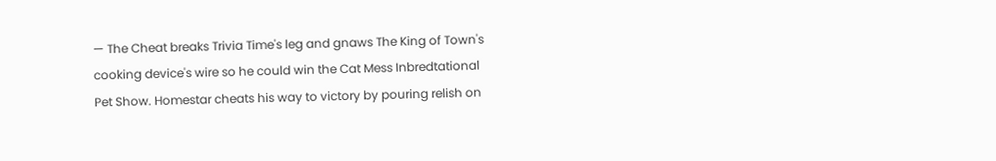— The Cheat breaks Trivia Time's leg and gnaws The King of Town's cooking device's wire so he could win the Cat Mess Inbredtational Pet Show. Homestar cheats his way to victory by pouring relish on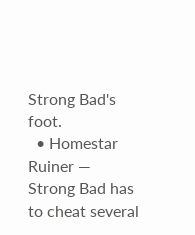Strong Bad's foot.
  • Homestar Ruiner — Strong Bad has to cheat several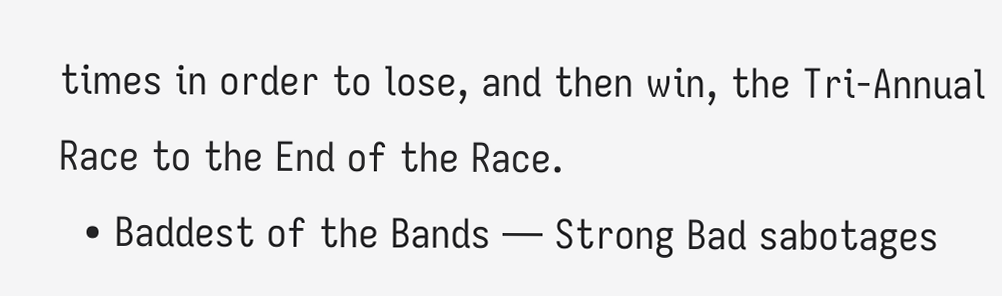times in order to lose, and then win, the Tri-Annual Race to the End of the Race.
  • Baddest of the Bands — Strong Bad sabotages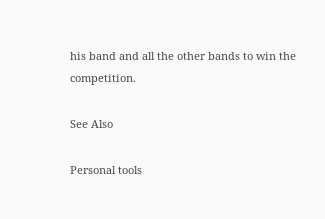his band and all the other bands to win the competition.

See Also

Personal tools